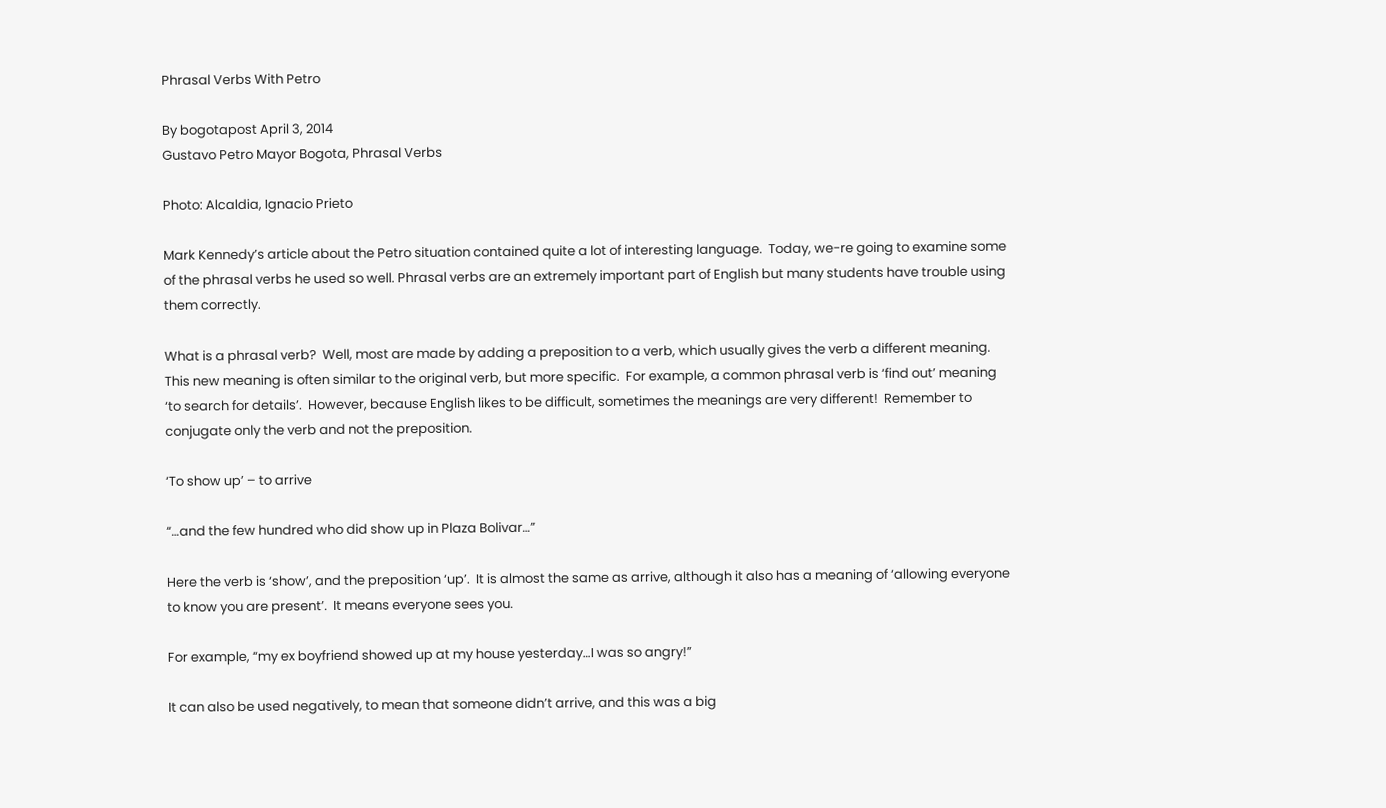Phrasal Verbs With Petro

By bogotapost April 3, 2014
Gustavo Petro Mayor Bogota, Phrasal Verbs

Photo: Alcaldia, Ignacio Prieto

Mark Kennedy’s article about the Petro situation contained quite a lot of interesting language.  Today, we-re going to examine some of the phrasal verbs he used so well. Phrasal verbs are an extremely important part of English but many students have trouble using them correctly.

What is a phrasal verb?  Well, most are made by adding a preposition to a verb, which usually gives the verb a different meaning.  This new meaning is often similar to the original verb, but more specific.  For example, a common phrasal verb is ‘find out’ meaning ‘to search for details’.  However, because English likes to be difficult, sometimes the meanings are very different!  Remember to conjugate only the verb and not the preposition.

‘To show up’ – to arrive

“…and the few hundred who did show up in Plaza Bolivar…”

Here the verb is ‘show’, and the preposition ‘up’.  It is almost the same as arrive, although it also has a meaning of ‘allowing everyone to know you are present’.  It means everyone sees you.

For example, “my ex boyfriend showed up at my house yesterday…I was so angry!”

It can also be used negatively, to mean that someone didn’t arrive, and this was a big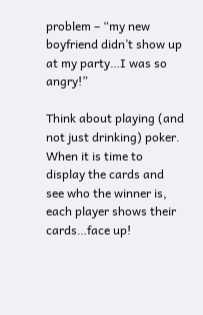problem – “my new boyfriend didn’t show up at my party…I was so angry!”

Think about playing (and not just drinking) poker.  When it is time to display the cards and see who the winner is, each player shows their cards…face up!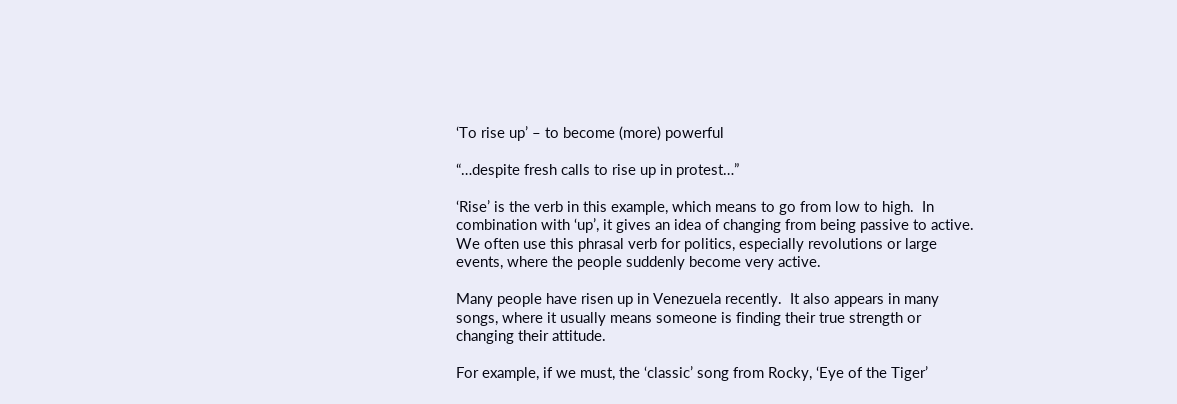‘To rise up’ – to become (more) powerful

“…despite fresh calls to rise up in protest…”

‘Rise’ is the verb in this example, which means to go from low to high.  In combination with ‘up’, it gives an idea of changing from being passive to active.  We often use this phrasal verb for politics, especially revolutions or large events, where the people suddenly become very active.

Many people have risen up in Venezuela recently.  It also appears in many songs, where it usually means someone is finding their true strength or changing their attitude.

For example, if we must, the ‘classic’ song from Rocky, ‘Eye of the Tiger’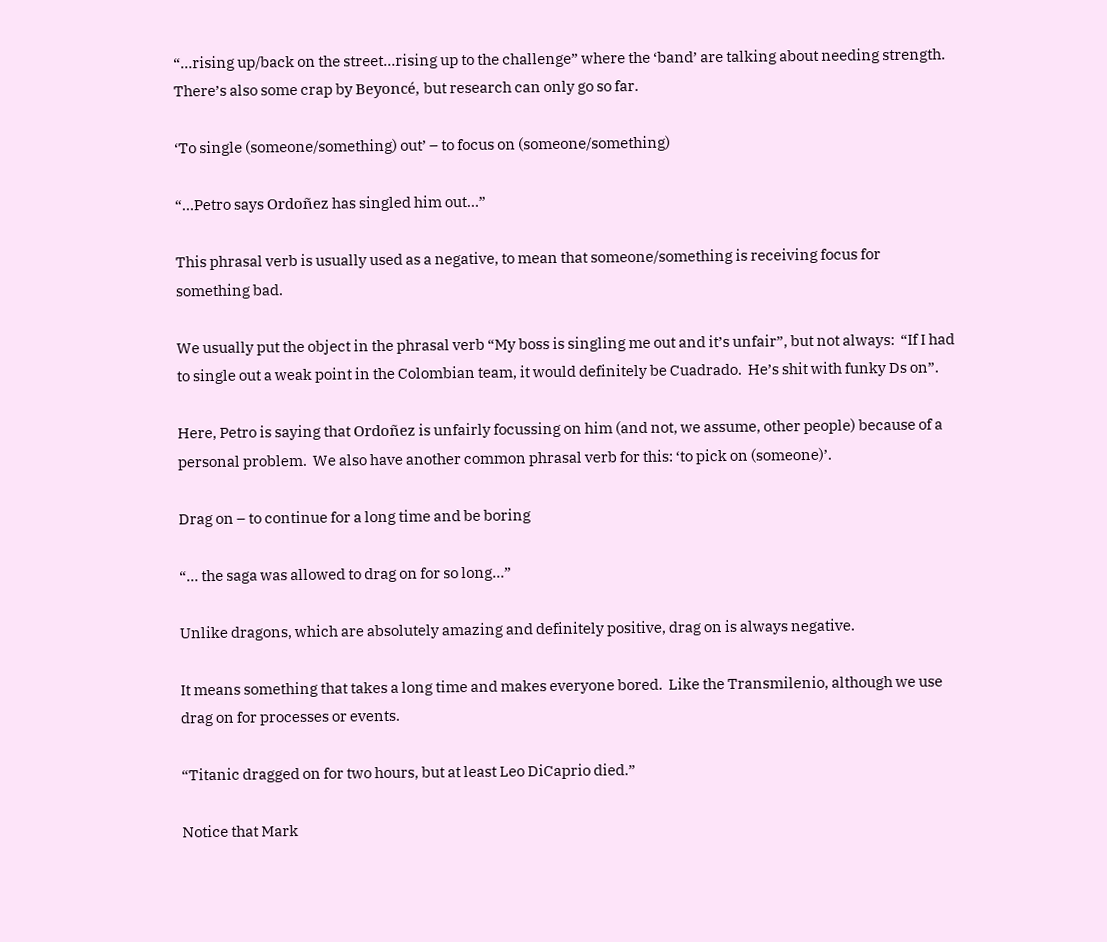“…rising up/back on the street…rising up to the challenge” where the ‘band’ are talking about needing strength.  There’s also some crap by Beyoncé, but research can only go so far.

‘To single (someone/something) out’ – to focus on (someone/something)

“…Petro says Ordoñez has singled him out…”

This phrasal verb is usually used as a negative, to mean that someone/something is receiving focus for something bad.

We usually put the object in the phrasal verb “My boss is singling me out and it’s unfair”, but not always:  “If I had to single out a weak point in the Colombian team, it would definitely be Cuadrado.  He’s shit with funky Ds on”.

Here, Petro is saying that Ordoñez is unfairly focussing on him (and not, we assume, other people) because of a personal problem.  We also have another common phrasal verb for this: ‘to pick on (someone)’.

Drag on – to continue for a long time and be boring

“… the saga was allowed to drag on for so long…”

Unlike dragons, which are absolutely amazing and definitely positive, drag on is always negative.

It means something that takes a long time and makes everyone bored.  Like the Transmilenio, although we use drag on for processes or events.

“Titanic dragged on for two hours, but at least Leo DiCaprio died.”

Notice that Mark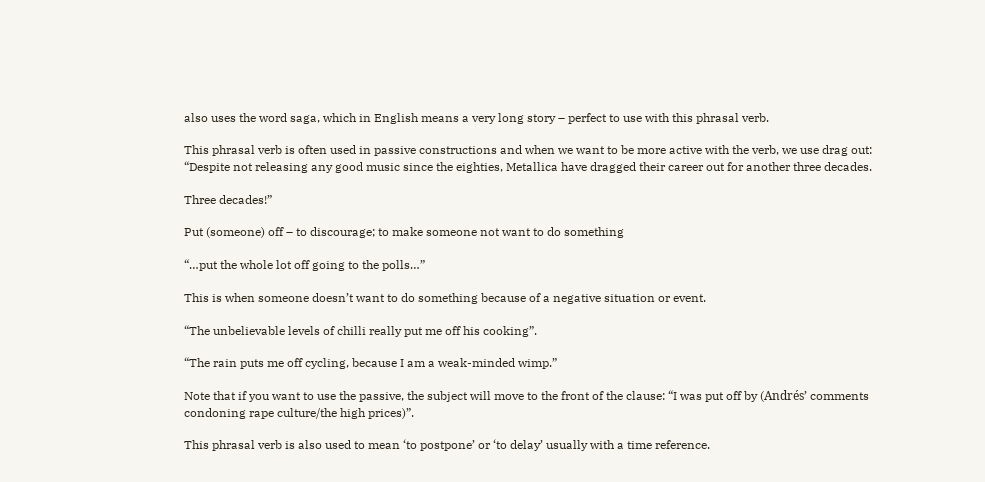also uses the word saga, which in English means a very long story – perfect to use with this phrasal verb.

This phrasal verb is often used in passive constructions and when we want to be more active with the verb, we use drag out: “Despite not releasing any good music since the eighties, Metallica have dragged their career out for another three decades.

Three decades!”

Put (someone) off – to discourage; to make someone not want to do something

“…put the whole lot off going to the polls…”

This is when someone doesn’t want to do something because of a negative situation or event.

“The unbelievable levels of chilli really put me off his cooking”.

“The rain puts me off cycling, because I am a weak-minded wimp.”

Note that if you want to use the passive, the subject will move to the front of the clause: “I was put off by (Andrés’ comments condoning rape culture/the high prices)”.

This phrasal verb is also used to mean ‘to postpone’ or ‘to delay’ usually with a time reference.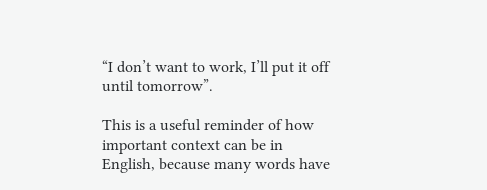“I don’t want to work, I’ll put it off until tomorrow”.

This is a useful reminder of how important context can be in English, because many words have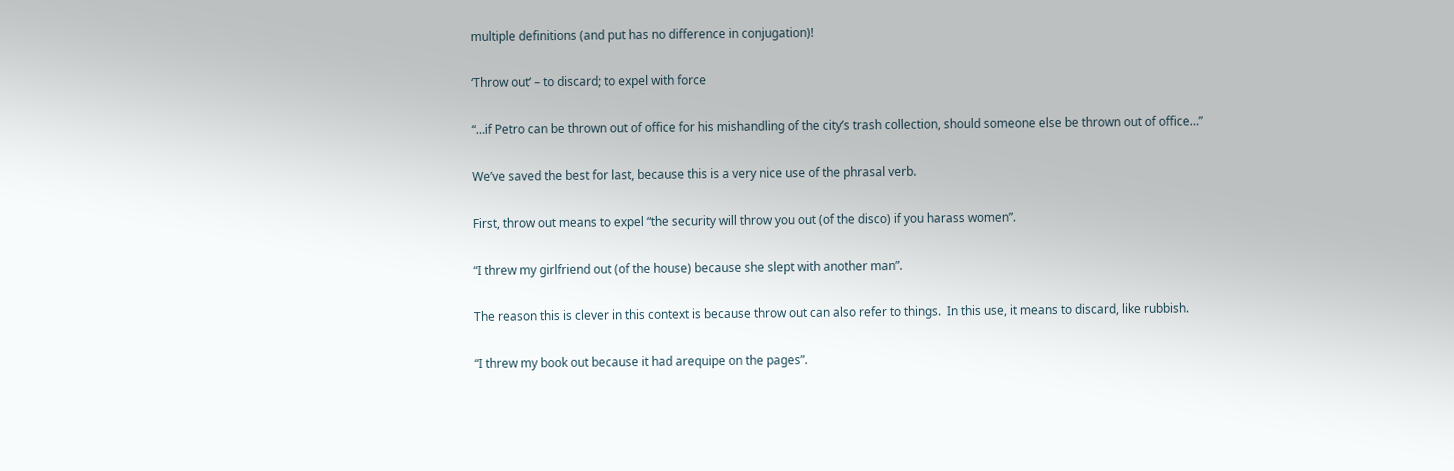multiple definitions (and put has no difference in conjugation)!

‘Throw out’ – to discard; to expel with force

“…if Petro can be thrown out of office for his mishandling of the city’s trash collection, should someone else be thrown out of office…”

We’ve saved the best for last, because this is a very nice use of the phrasal verb.

First, throw out means to expel “the security will throw you out (of the disco) if you harass women”.

“I threw my girlfriend out (of the house) because she slept with another man”.

The reason this is clever in this context is because throw out can also refer to things.  In this use, it means to discard, like rubbish.

“I threw my book out because it had arequipe on the pages”.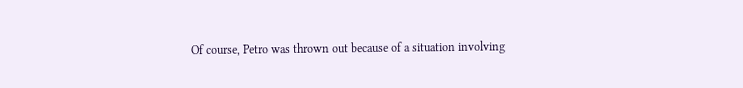Of course, Petro was thrown out because of a situation involving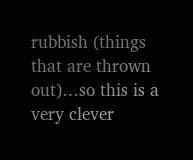rubbish (things that are thrown out)…so this is a very clever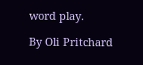word play.

By Oli Pritchard